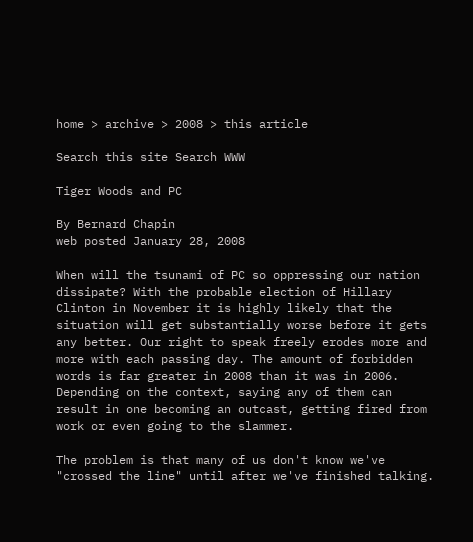home > archive > 2008 > this article

Search this site Search WWW

Tiger Woods and PC

By Bernard Chapin
web posted January 28, 2008

When will the tsunami of PC so oppressing our nation dissipate? With the probable election of Hillary Clinton in November it is highly likely that the situation will get substantially worse before it gets any better. Our right to speak freely erodes more and more with each passing day. The amount of forbidden words is far greater in 2008 than it was in 2006. Depending on the context, saying any of them can result in one becoming an outcast, getting fired from work or even going to the slammer.

The problem is that many of us don't know we've "crossed the line" until after we've finished talking.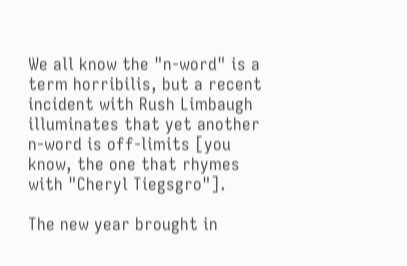We all know the "n-word" is a term horribilis, but a recent incident with Rush Limbaugh illuminates that yet another n-word is off-limits [you know, the one that rhymes with "Cheryl Tiegsgro"].

The new year brought in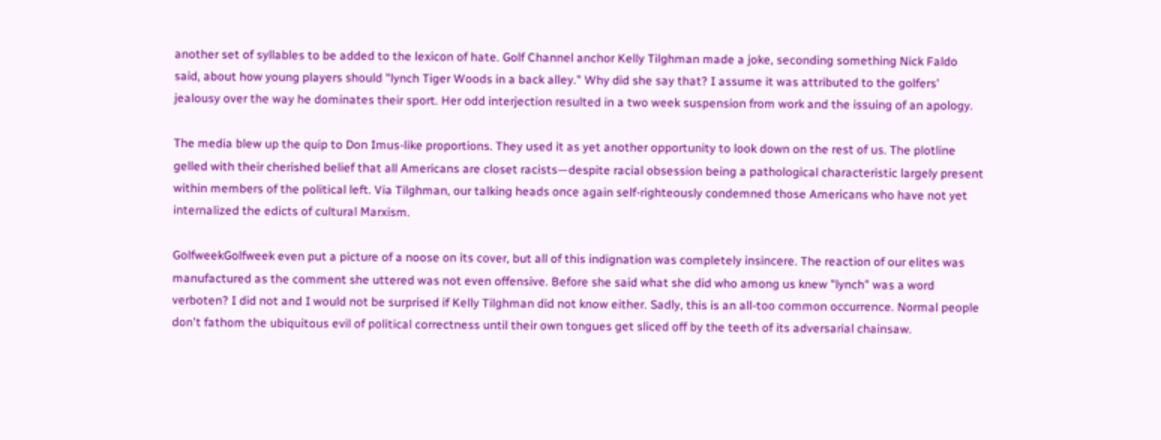another set of syllables to be added to the lexicon of hate. Golf Channel anchor Kelly Tilghman made a joke, seconding something Nick Faldo said, about how young players should "lynch Tiger Woods in a back alley." Why did she say that? I assume it was attributed to the golfers' jealousy over the way he dominates their sport. Her odd interjection resulted in a two week suspension from work and the issuing of an apology.

The media blew up the quip to Don Imus-like proportions. They used it as yet another opportunity to look down on the rest of us. The plotline gelled with their cherished belief that all Americans are closet racists—despite racial obsession being a pathological characteristic largely present within members of the political left. Via Tilghman, our talking heads once again self-righteously condemned those Americans who have not yet internalized the edicts of cultural Marxism.

GolfweekGolfweek even put a picture of a noose on its cover, but all of this indignation was completely insincere. The reaction of our elites was manufactured as the comment she uttered was not even offensive. Before she said what she did who among us knew "lynch" was a word verboten? I did not and I would not be surprised if Kelly Tilghman did not know either. Sadly, this is an all-too common occurrence. Normal people don't fathom the ubiquitous evil of political correctness until their own tongues get sliced off by the teeth of its adversarial chainsaw.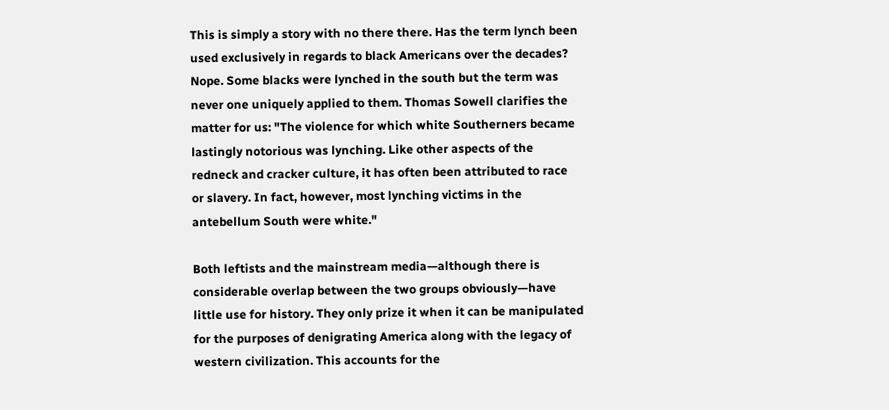This is simply a story with no there there. Has the term lynch been used exclusively in regards to black Americans over the decades? Nope. Some blacks were lynched in the south but the term was never one uniquely applied to them. Thomas Sowell clarifies the matter for us: "The violence for which white Southerners became lastingly notorious was lynching. Like other aspects of the redneck and cracker culture, it has often been attributed to race or slavery. In fact, however, most lynching victims in the antebellum South were white."

Both leftists and the mainstream media—although there is considerable overlap between the two groups obviously—have little use for history. They only prize it when it can be manipulated for the purposes of denigrating America along with the legacy of western civilization. This accounts for the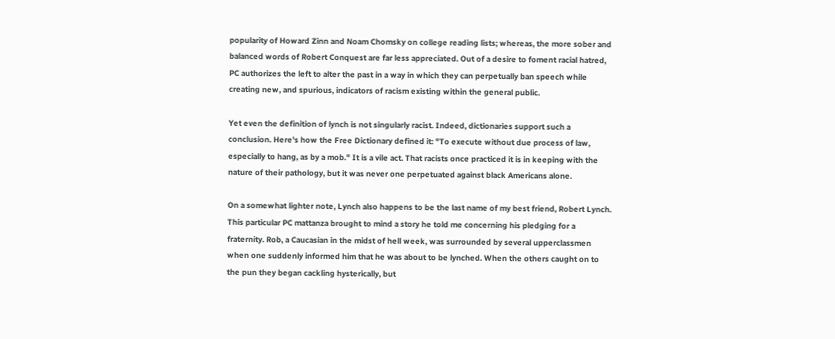popularity of Howard Zinn and Noam Chomsky on college reading lists; whereas, the more sober and balanced words of Robert Conquest are far less appreciated. Out of a desire to foment racial hatred, PC authorizes the left to alter the past in a way in which they can perpetually ban speech while creating new, and spurious, indicators of racism existing within the general public.

Yet even the definition of lynch is not singularly racist. Indeed, dictionaries support such a conclusion. Here's how the Free Dictionary defined it: "To execute without due process of law, especially to hang, as by a mob." It is a vile act. That racists once practiced it is in keeping with the nature of their pathology, but it was never one perpetuated against black Americans alone.

On a somewhat lighter note, Lynch also happens to be the last name of my best friend, Robert Lynch. This particular PC mattanza brought to mind a story he told me concerning his pledging for a fraternity. Rob, a Caucasian in the midst of hell week, was surrounded by several upperclassmen when one suddenly informed him that he was about to be lynched. When the others caught on to the pun they began cackling hysterically, but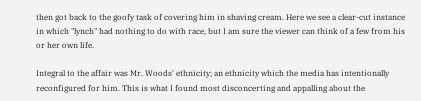then got back to the goofy task of covering him in shaving cream. Here we see a clear-cut instance in which "lynch" had nothing to do with race, but I am sure the viewer can think of a few from his or her own life.

Integral to the affair was Mr. Woods' ethnicity; an ethnicity which the media has intentionally reconfigured for him. This is what I found most disconcerting and appalling about the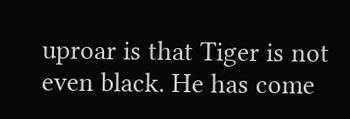uproar is that Tiger is not even black. He has come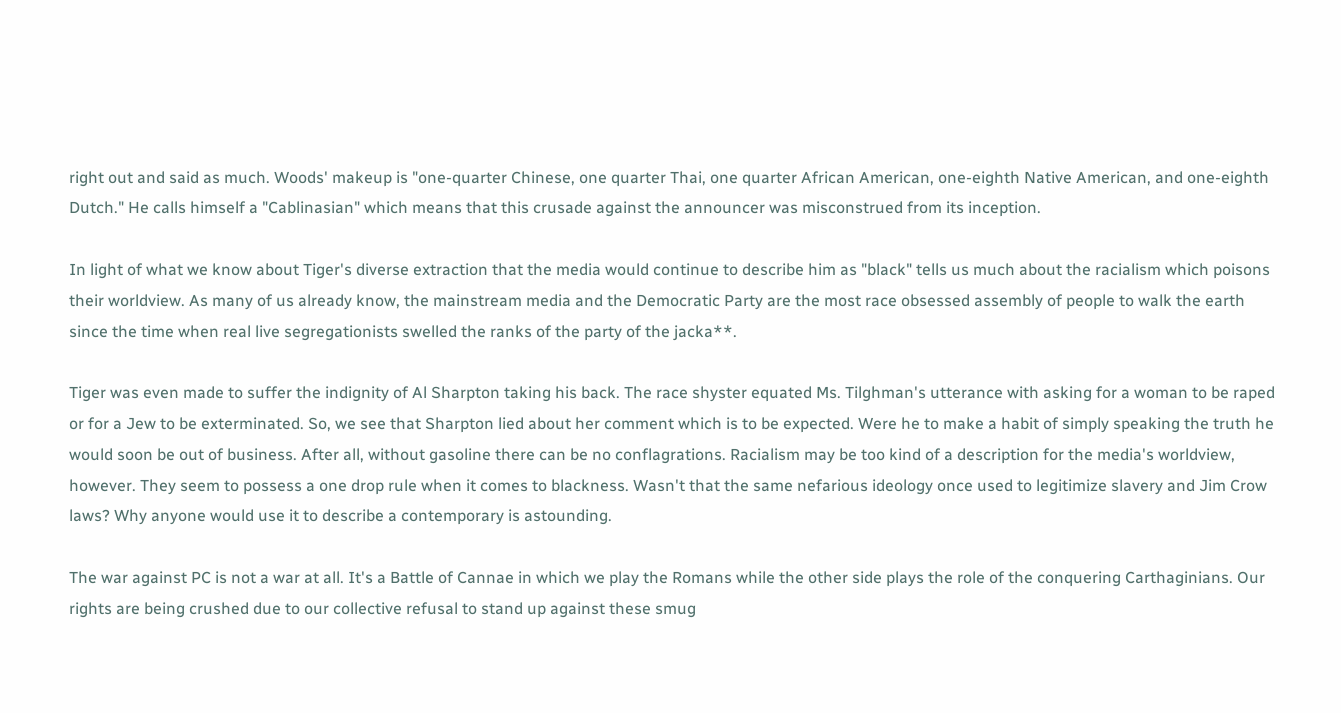right out and said as much. Woods' makeup is "one-quarter Chinese, one quarter Thai, one quarter African American, one-eighth Native American, and one-eighth Dutch." He calls himself a "Cablinasian" which means that this crusade against the announcer was misconstrued from its inception.

In light of what we know about Tiger's diverse extraction that the media would continue to describe him as "black" tells us much about the racialism which poisons their worldview. As many of us already know, the mainstream media and the Democratic Party are the most race obsessed assembly of people to walk the earth since the time when real live segregationists swelled the ranks of the party of the jacka**.

Tiger was even made to suffer the indignity of Al Sharpton taking his back. The race shyster equated Ms. Tilghman's utterance with asking for a woman to be raped or for a Jew to be exterminated. So, we see that Sharpton lied about her comment which is to be expected. Were he to make a habit of simply speaking the truth he would soon be out of business. After all, without gasoline there can be no conflagrations. Racialism may be too kind of a description for the media's worldview, however. They seem to possess a one drop rule when it comes to blackness. Wasn't that the same nefarious ideology once used to legitimize slavery and Jim Crow laws? Why anyone would use it to describe a contemporary is astounding.

The war against PC is not a war at all. It's a Battle of Cannae in which we play the Romans while the other side plays the role of the conquering Carthaginians. Our rights are being crushed due to our collective refusal to stand up against these smug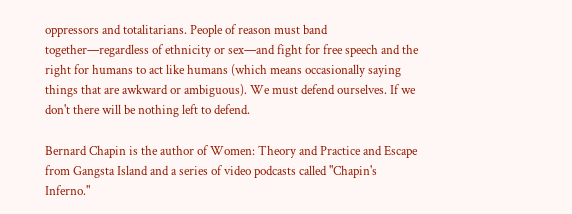oppressors and totalitarians. People of reason must band together—regardless of ethnicity or sex—and fight for free speech and the right for humans to act like humans (which means occasionally saying things that are awkward or ambiguous). We must defend ourselves. If we don't there will be nothing left to defend.

Bernard Chapin is the author of Women: Theory and Practice and Escape from Gangsta Island and a series of video podcasts called "Chapin's Inferno."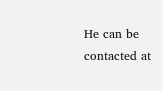He can be contacted at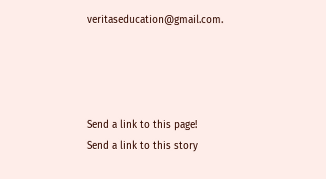veritaseducation@gmail.com.




Send a link to this page!
Send a link to this story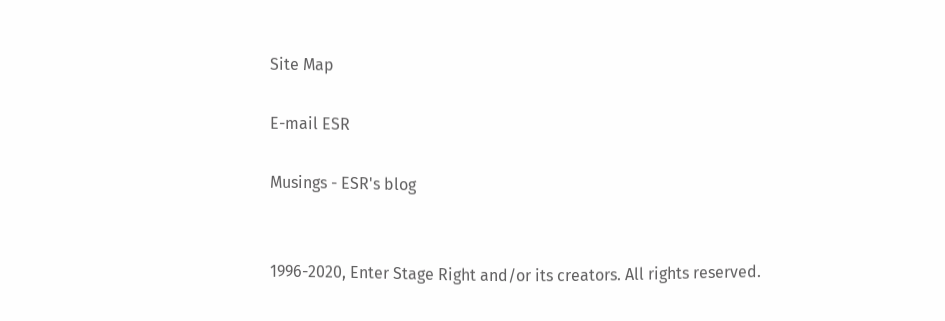Site Map

E-mail ESR

Musings - ESR's blog


1996-2020, Enter Stage Right and/or its creators. All rights reserved.